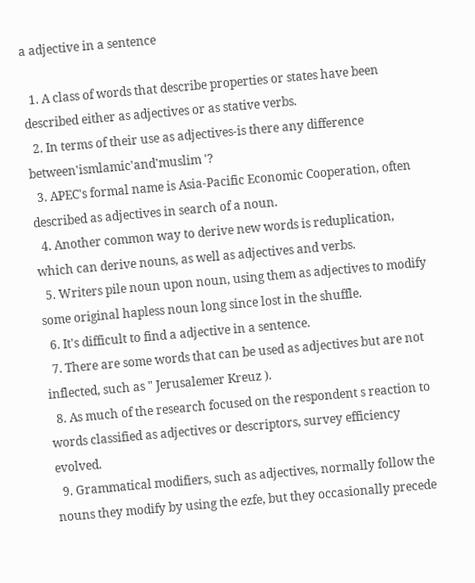a adjective in a sentence

  1. A class of words that describe properties or states have been described either as adjectives or as stative verbs.
  2. In terms of their use as adjectives-is there any difference between'ismlamic'and'muslim '?
  3. APEC's formal name is Asia-Pacific Economic Cooperation, often described as adjectives in search of a noun.
  4. Another common way to derive new words is reduplication, which can derive nouns, as well as adjectives and verbs.
  5. Writers pile noun upon noun, using them as adjectives to modify some original hapless noun long since lost in the shuffle.
  6. It's difficult to find a adjective in a sentence.
  7. There are some words that can be used as adjectives but are not inflected, such as " Jerusalemer Kreuz ).
  8. As much of the research focused on the respondent s reaction to words classified as adjectives or descriptors, survey efficiency evolved.
  9. Grammatical modifiers, such as adjectives, normally follow the nouns they modify by using the ezfe, but they occasionally precede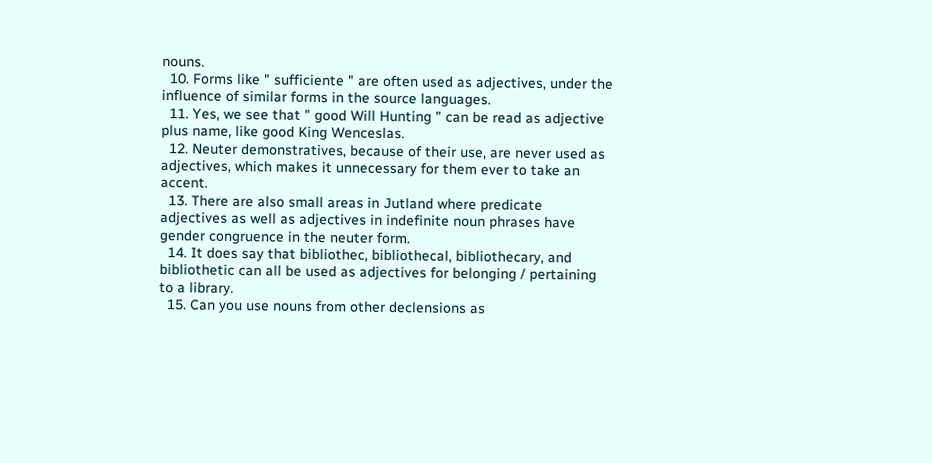nouns.
  10. Forms like " sufficiente " are often used as adjectives, under the influence of similar forms in the source languages.
  11. Yes, we see that " good Will Hunting " can be read as adjective plus name, like good King Wenceslas.
  12. Neuter demonstratives, because of their use, are never used as adjectives, which makes it unnecessary for them ever to take an accent.
  13. There are also small areas in Jutland where predicate adjectives as well as adjectives in indefinite noun phrases have gender congruence in the neuter form.
  14. It does say that bibliothec, bibliothecal, bibliothecary, and bibliothetic can all be used as adjectives for belonging / pertaining to a library.
  15. Can you use nouns from other declensions as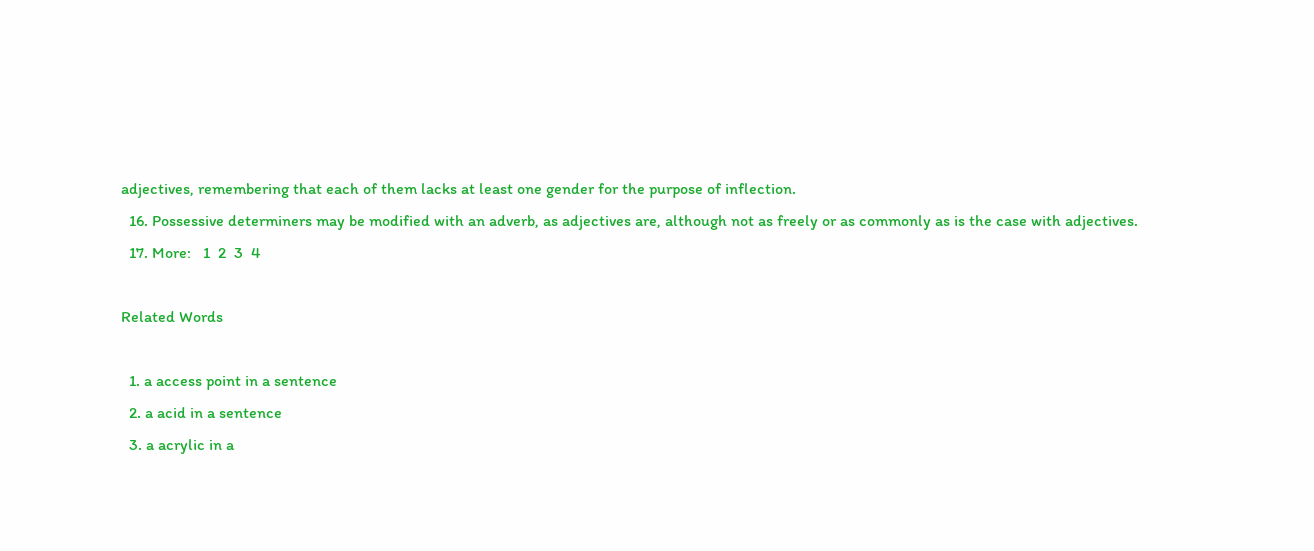adjectives, remembering that each of them lacks at least one gender for the purpose of inflection.
  16. Possessive determiners may be modified with an adverb, as adjectives are, although not as freely or as commonly as is the case with adjectives.
  17. More:   1  2  3  4

Related Words

  1. a access point in a sentence
  2. a acid in a sentence
  3. a acrylic in a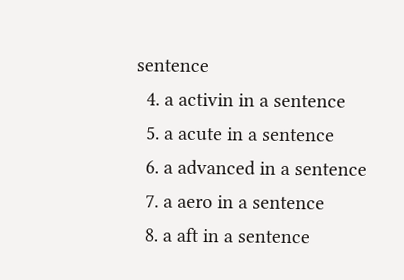sentence
  4. a activin in a sentence
  5. a acute in a sentence
  6. a advanced in a sentence
  7. a aero in a sentence
  8. a aft in a sentence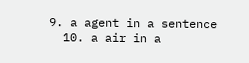9. a agent in a sentence
  10. a air in a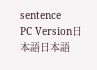sentence
PC Version日本語日本語